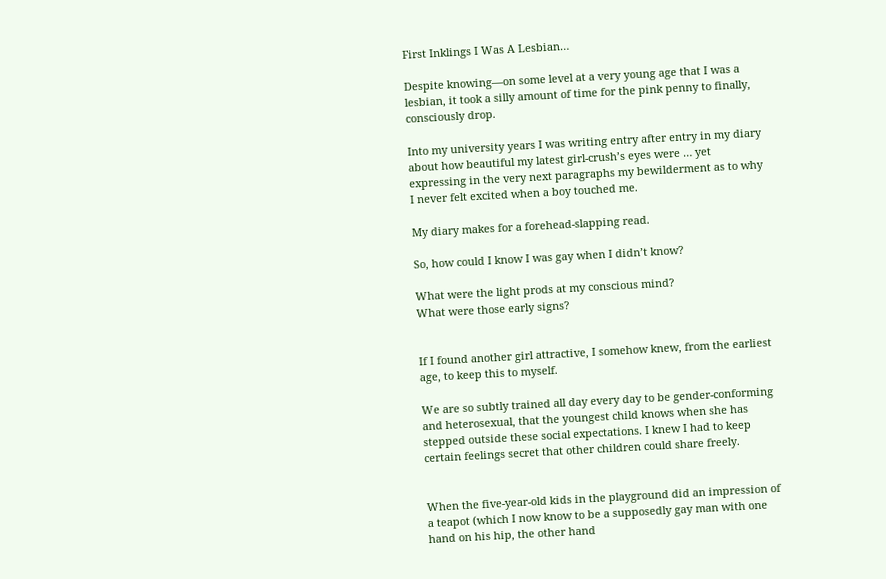First Inklings I Was A Lesbian…

Despite knowing—on some level at a very young age that I was a lesbian, it took a silly amount of time for the pink penny to finally, consciously drop.

Into my university years I was writing entry after entry in my diary about how beautiful my latest girl-crush’s eyes were … yet expressing in the very next paragraphs my bewilderment as to why I never felt excited when a boy touched me.

My diary makes for a forehead-slapping read.

So, how could I know I was gay when I didn’t know?

What were the light prods at my conscious mind?
What were those early signs?


If I found another girl attractive, I somehow knew, from the earliest age, to keep this to myself.

We are so subtly trained all day every day to be gender-conforming and heterosexual, that the youngest child knows when she has stepped outside these social expectations. I knew I had to keep certain feelings secret that other children could share freely.


When the five-year-old kids in the playground did an impression of a teapot (which I now know to be a supposedly gay man with one hand on his hip, the other hand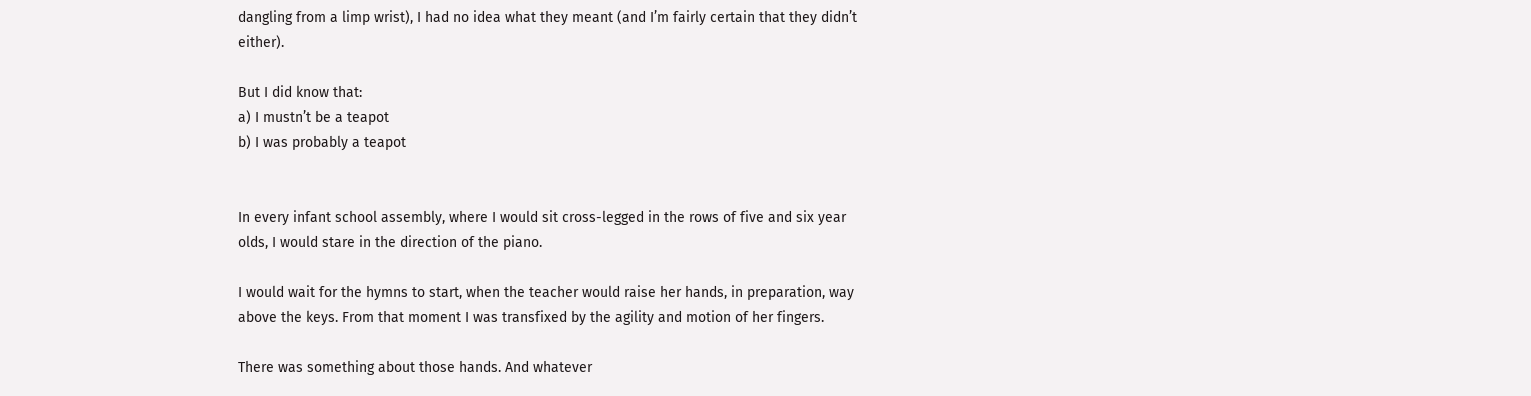dangling from a limp wrist), I had no idea what they meant (and I’m fairly certain that they didn’t either).

But I did know that:
a) I mustn’t be a teapot
b) I was probably a teapot


In every infant school assembly, where I would sit cross-legged in the rows of five and six year olds, I would stare in the direction of the piano.

I would wait for the hymns to start, when the teacher would raise her hands, in preparation, way above the keys. From that moment I was transfixed by the agility and motion of her fingers.

There was something about those hands. And whatever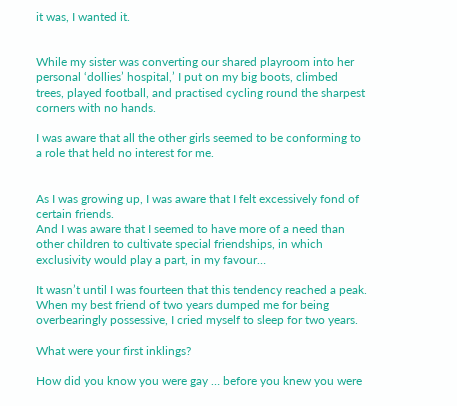it was, I wanted it.


While my sister was converting our shared playroom into her personal ‘dollies’ hospital,’ I put on my big boots, climbed trees, played football, and practised cycling round the sharpest corners with no hands.

I was aware that all the other girls seemed to be conforming to a role that held no interest for me.


As I was growing up, I was aware that I felt excessively fond of certain friends.
And I was aware that I seemed to have more of a need than other children to cultivate special friendships, in which exclusivity would play a part, in my favour…

It wasn’t until I was fourteen that this tendency reached a peak.
When my best friend of two years dumped me for being overbearingly possessive, I cried myself to sleep for two years.

What were your first inklings?

How did you know you were gay … before you knew you were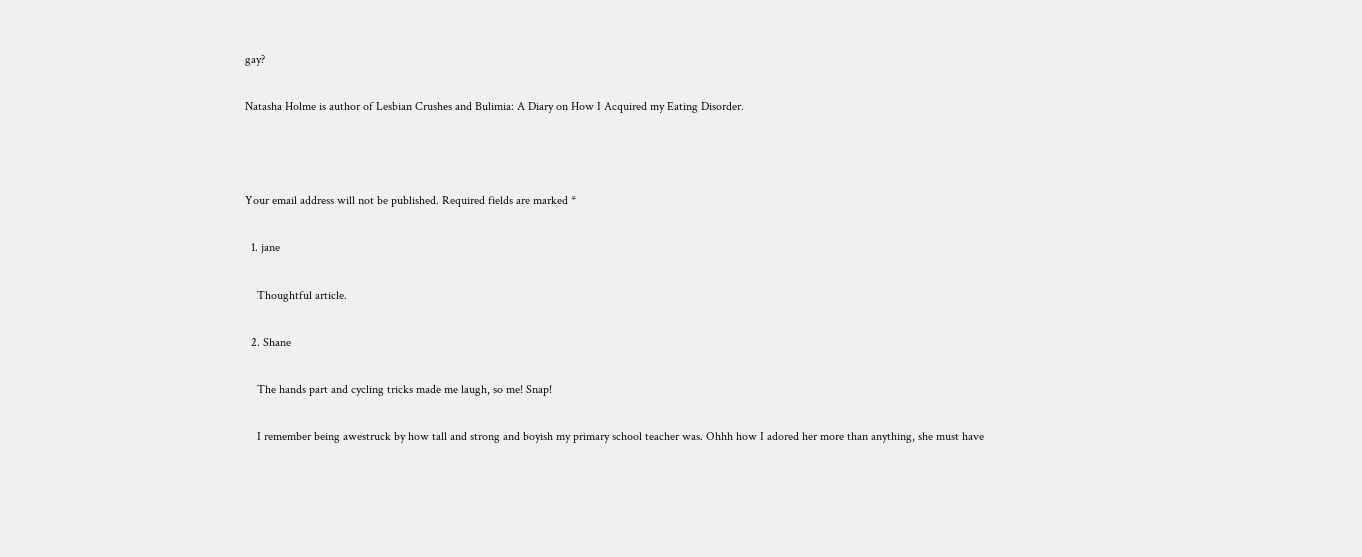gay?

Natasha Holme is author of Lesbian Crushes and Bulimia: A Diary on How I Acquired my Eating Disorder.



Your email address will not be published. Required fields are marked *

  1. jane

    Thoughtful article.

  2. Shane

    The hands part and cycling tricks made me laugh, so me! Snap!

    I remember being awestruck by how tall and strong and boyish my primary school teacher was. Ohhh how I adored her more than anything, she must have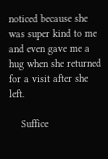noticed because she was super kind to me and even gave me a hug when she returned for a visit after she left.

    Suffice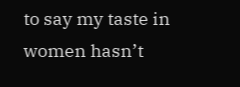to say my taste in women hasn’t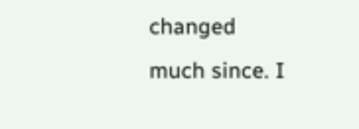changed much since. I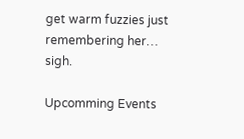get warm fuzzies just remembering her… sigh.

Upcomming Events